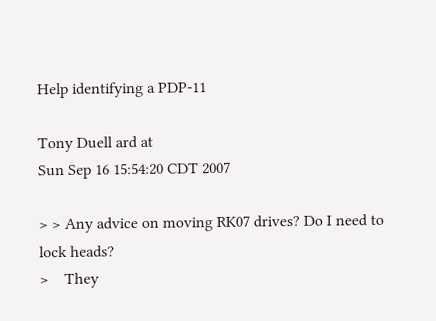Help identifying a PDP-11

Tony Duell ard at
Sun Sep 16 15:54:20 CDT 2007

> > Any advice on moving RK07 drives? Do I need to lock heads?
>    They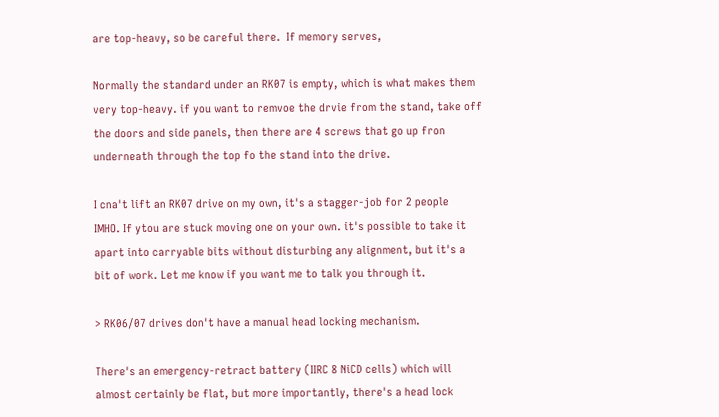are top-heavy, so be careful there.  If memory serves,

Normally the standard under an RK07 is empty, which is what makes them
very top-heavy. if you want to remvoe the drvie from the stand, take off
the doors and side panels, then there are 4 screws that go up fron
underneath through the top fo the stand into the drive.

I cna't lift an RK07 drive on my own, it's a stagger-job for 2 people
IMHO. If ytou are stuck moving one on your own. it's possible to take it
apart into carryable bits without disturbing any alignment, but it's a
bit of work. Let me know if you want me to talk you through it.

> RK06/07 drives don't have a manual head locking mechanism.

There's an emergency-retract battery (IIRC 8 NiCD cells) which will
almost certainly be flat, but more importantly, there's a head lock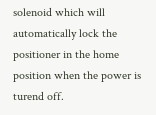solenoid which will automatically lock the positioner in the home
position when the power is turend off.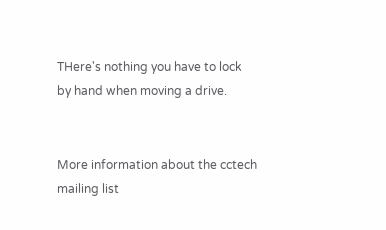THere's nothing you have to lock
by hand when moving a drive.


More information about the cctech mailing list